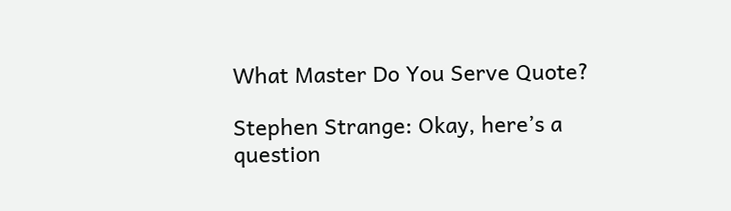What Master Do You Serve Quote?

Stephen Strange: Okay, here’s a question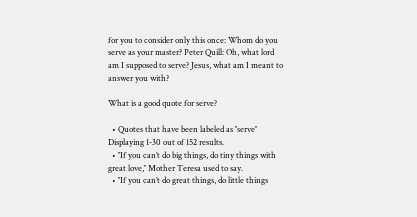for you to consider only this once: Whom do you serve as your master? Peter Quill: Oh, what lord am I supposed to serve? Jesus, what am I meant to answer you with?

What is a good quote for serve?

  • Quotes that have been labeled as ″serve″ Displaying 1-30 out of 152 results.
  • ″If you can’t do big things, do tiny things with great love,″ Mother Teresa used to say.
  • ″If you can’t do great things, do little things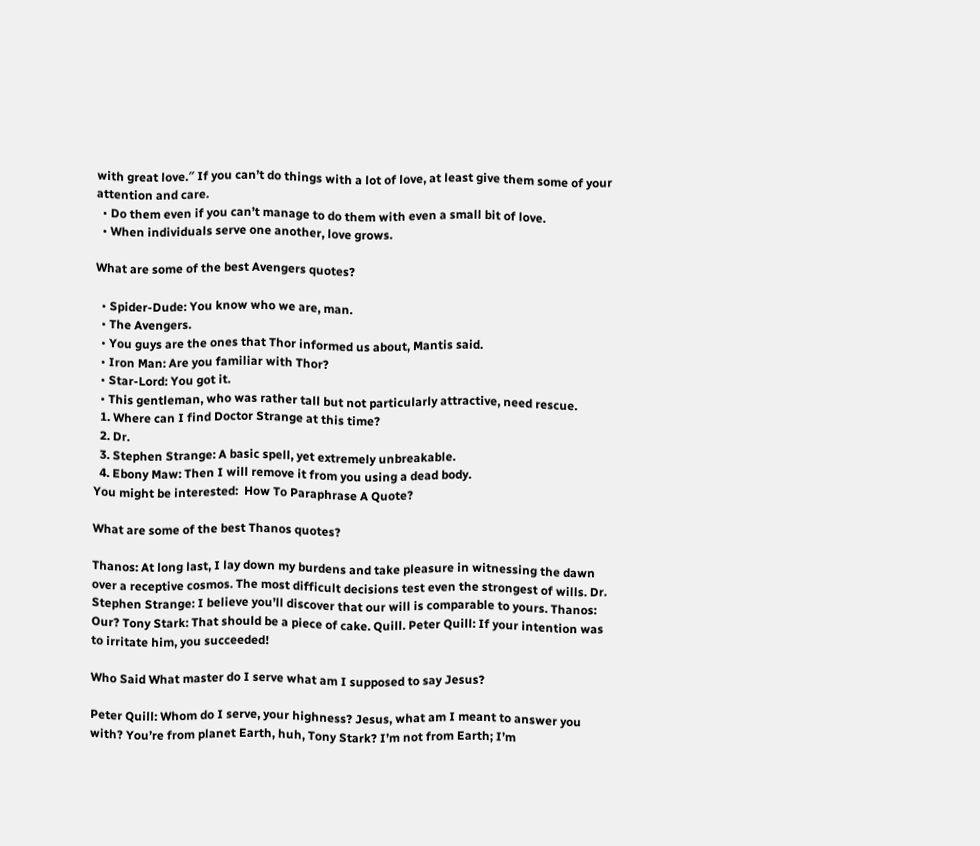with great love.″ If you can’t do things with a lot of love, at least give them some of your attention and care.
  • Do them even if you can’t manage to do them with even a small bit of love.
  • When individuals serve one another, love grows.

What are some of the best Avengers quotes?

  • Spider-Dude: You know who we are, man.
  • The Avengers.
  • You guys are the ones that Thor informed us about, Mantis said.
  • Iron Man: Are you familiar with Thor?
  • Star-Lord: You got it.
  • This gentleman, who was rather tall but not particularly attractive, need rescue.
  1. Where can I find Doctor Strange at this time?
  2. Dr.
  3. Stephen Strange: A basic spell, yet extremely unbreakable.
  4. Ebony Maw: Then I will remove it from you using a dead body.
You might be interested:  How To Paraphrase A Quote?

What are some of the best Thanos quotes?

Thanos: At long last, I lay down my burdens and take pleasure in witnessing the dawn over a receptive cosmos. The most difficult decisions test even the strongest of wills. Dr. Stephen Strange: I believe you’ll discover that our will is comparable to yours. Thanos: Our? Tony Stark: That should be a piece of cake. Quill. Peter Quill: If your intention was to irritate him, you succeeded!

Who Said What master do I serve what am I supposed to say Jesus?

Peter Quill: Whom do I serve, your highness? Jesus, what am I meant to answer you with? You’re from planet Earth, huh, Tony Stark? I’m not from Earth; I’m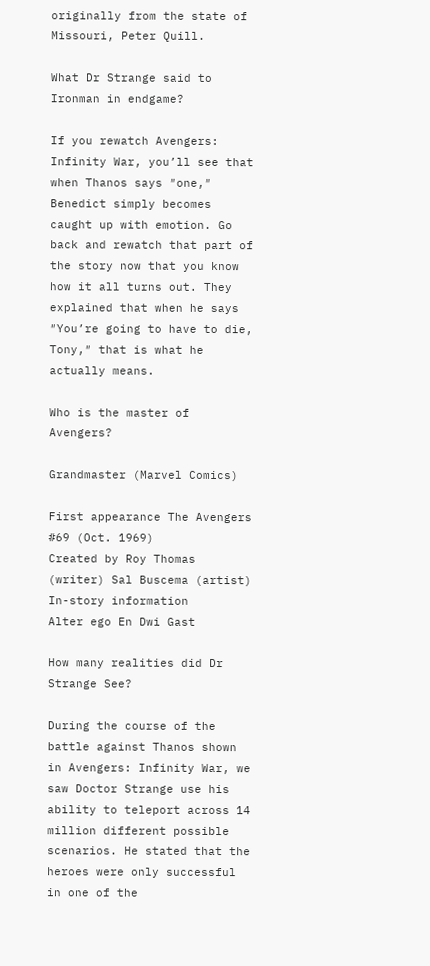originally from the state of Missouri, Peter Quill.

What Dr Strange said to Ironman in endgame?

If you rewatch Avengers: Infinity War, you’ll see that when Thanos says ″one,″ Benedict simply becomes caught up with emotion. Go back and rewatch that part of the story now that you know how it all turns out. They explained that when he says ″You’re going to have to die, Tony,″ that is what he actually means.

Who is the master of Avengers?

Grandmaster (Marvel Comics)

First appearance The Avengers #69 (Oct. 1969)
Created by Roy Thomas (writer) Sal Buscema (artist)
In-story information
Alter ego En Dwi Gast

How many realities did Dr Strange See?

During the course of the battle against Thanos shown in Avengers: Infinity War, we saw Doctor Strange use his ability to teleport across 14 million different possible scenarios. He stated that the heroes were only successful in one of the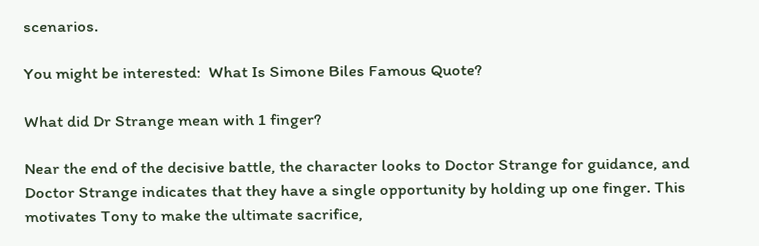scenarios.

You might be interested:  What Is Simone Biles Famous Quote?

What did Dr Strange mean with 1 finger?

Near the end of the decisive battle, the character looks to Doctor Strange for guidance, and Doctor Strange indicates that they have a single opportunity by holding up one finger. This motivates Tony to make the ultimate sacrifice,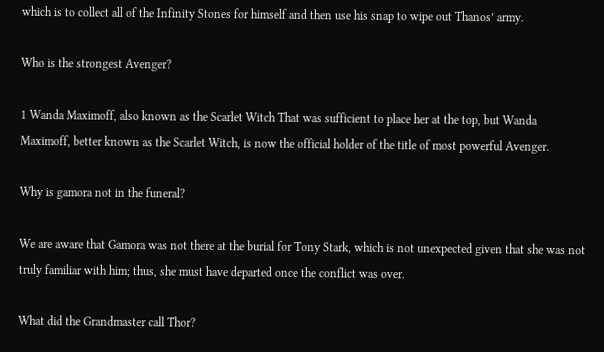which is to collect all of the Infinity Stones for himself and then use his snap to wipe out Thanos’ army.

Who is the strongest Avenger?

1 Wanda Maximoff, also known as the Scarlet Witch That was sufficient to place her at the top, but Wanda Maximoff, better known as the Scarlet Witch, is now the official holder of the title of most powerful Avenger.

Why is gamora not in the funeral?

We are aware that Gamora was not there at the burial for Tony Stark, which is not unexpected given that she was not truly familiar with him; thus, she must have departed once the conflict was over.

What did the Grandmaster call Thor?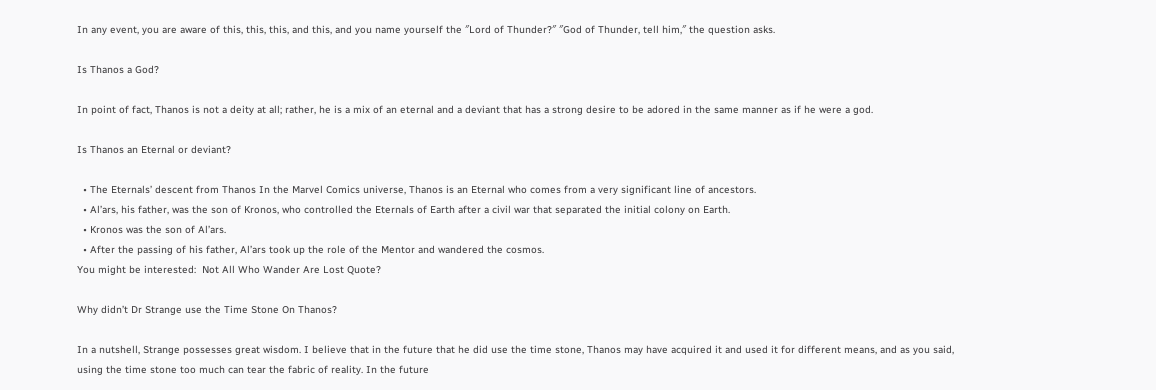In any event, you are aware of this, this, this, and this, and you name yourself the ″Lord of Thunder?″ ″God of Thunder, tell him,″ the question asks.

Is Thanos a God?

In point of fact, Thanos is not a deity at all; rather, he is a mix of an eternal and a deviant that has a strong desire to be adored in the same manner as if he were a god.

Is Thanos an Eternal or deviant?

  • The Eternals’ descent from Thanos In the Marvel Comics universe, Thanos is an Eternal who comes from a very significant line of ancestors.
  • Al’ars, his father, was the son of Kronos, who controlled the Eternals of Earth after a civil war that separated the initial colony on Earth.
  • Kronos was the son of Al’ars.
  • After the passing of his father, Al’ars took up the role of the Mentor and wandered the cosmos.
You might be interested:  Not All Who Wander Are Lost Quote?

Why didn’t Dr Strange use the Time Stone On Thanos?

In a nutshell, Strange possesses great wisdom. I believe that in the future that he did use the time stone, Thanos may have acquired it and used it for different means, and as you said, using the time stone too much can tear the fabric of reality. In the future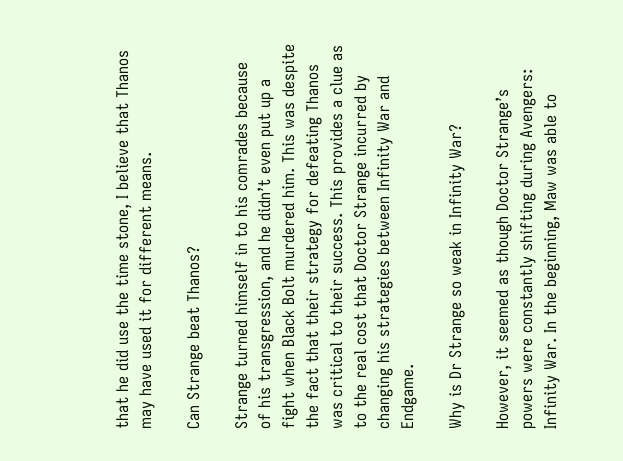that he did use the time stone, I believe that Thanos may have used it for different means.

Can Strange beat Thanos?

Strange turned himself in to his comrades because of his transgression, and he didn’t even put up a fight when Black Bolt murdered him. This was despite the fact that their strategy for defeating Thanos was critical to their success. This provides a clue as to the real cost that Doctor Strange incurred by changing his strategies between Infinity War and Endgame.

Why is Dr Strange so weak in Infinity War?

However, it seemed as though Doctor Strange’s powers were constantly shifting during Avengers: Infinity War. In the beginning, Maw was able to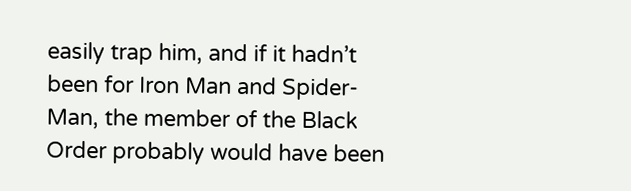easily trap him, and if it hadn’t been for Iron Man and Spider-Man, the member of the Black Order probably would have been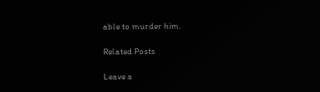able to murder him.

Related Posts

Leave a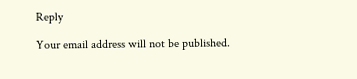Reply

Your email address will not be published.